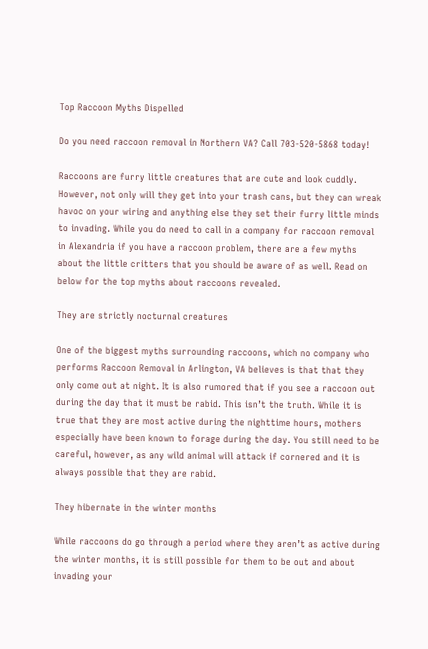Top Raccoon Myths Dispelled

Do you need raccoon removal in Northern VA? Call 703-520-5868 today!

Raccoons are furry little creatures that are cute and look cuddly. However, not only will they get into your trash cans, but they can wreak havoc on your wiring and anything else they set their furry little minds to invading. While you do need to call in a company for raccoon removal in Alexandria if you have a raccoon problem, there are a few myths about the little critters that you should be aware of as well. Read on below for the top myths about raccoons revealed.

They are strictly nocturnal creatures

One of the biggest myths surrounding raccoons, which no company who performs Raccoon Removal in Arlington, VA believes is that that they only come out at night. It is also rumored that if you see a raccoon out during the day that it must be rabid. This isn’t the truth. While it is true that they are most active during the nighttime hours, mothers especially have been known to forage during the day. You still need to be careful, however, as any wild animal will attack if cornered and it is always possible that they are rabid.

They hibernate in the winter months

While raccoons do go through a period where they aren’t as active during the winter months, it is still possible for them to be out and about invading your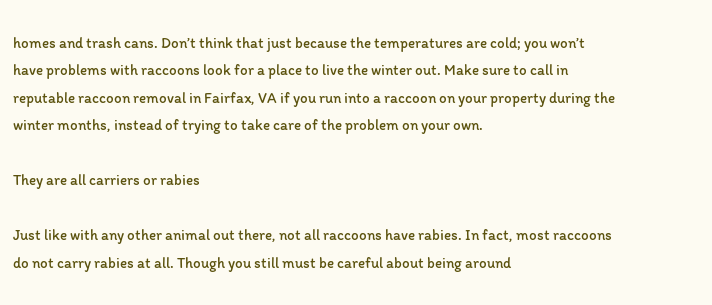homes and trash cans. Don’t think that just because the temperatures are cold; you won’t have problems with raccoons look for a place to live the winter out. Make sure to call in reputable raccoon removal in Fairfax, VA if you run into a raccoon on your property during the winter months, instead of trying to take care of the problem on your own.

They are all carriers or rabies

Just like with any other animal out there, not all raccoons have rabies. In fact, most raccoons do not carry rabies at all. Though you still must be careful about being around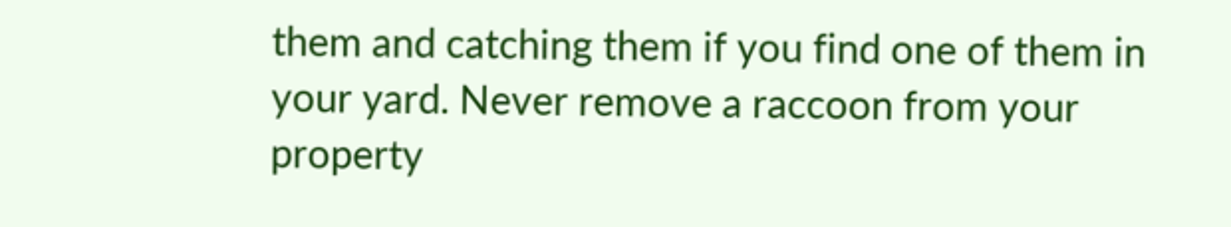them and catching them if you find one of them in your yard. Never remove a raccoon from your property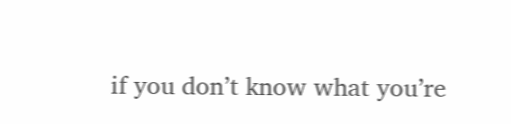if you don’t know what you’re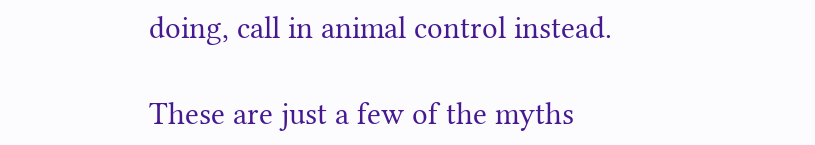doing, call in animal control instead.

These are just a few of the myths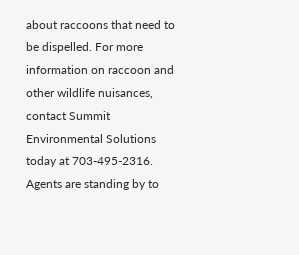about raccoons that need to be dispelled. For more information on raccoon and other wildlife nuisances, contact Summit Environmental Solutions today at 703-495-2316. Agents are standing by to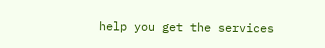help you get the services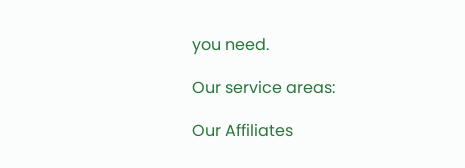you need.

Our service areas:

Our Affiliates